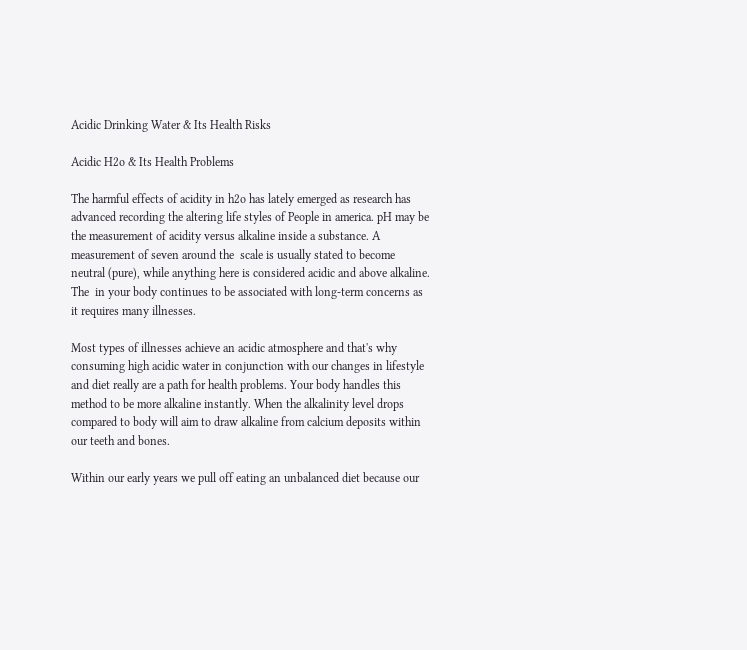Acidic Drinking Water & Its Health Risks

Acidic H2o & Its Health Problems

The harmful effects of acidity in h2o has lately emerged as research has advanced recording the altering life styles of People in america. pH may be the measurement of acidity versus alkaline inside a substance. A measurement of seven around the  scale is usually stated to become neutral (pure), while anything here is considered acidic and above alkaline. The  in your body continues to be associated with long-term concerns as it requires many illnesses.

Most types of illnesses achieve an acidic atmosphere and that's why consuming high acidic water in conjunction with our changes in lifestyle and diet really are a path for health problems. Your body handles this method to be more alkaline instantly. When the alkalinity level drops compared to body will aim to draw alkaline from calcium deposits within our teeth and bones.

Within our early years we pull off eating an unbalanced diet because our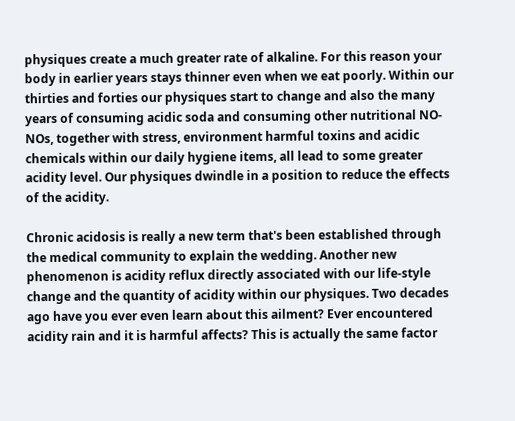physiques create a much greater rate of alkaline. For this reason your body in earlier years stays thinner even when we eat poorly. Within our thirties and forties our physiques start to change and also the many years of consuming acidic soda and consuming other nutritional NO-NOs, together with stress, environment harmful toxins and acidic chemicals within our daily hygiene items, all lead to some greater acidity level. Our physiques dwindle in a position to reduce the effects of the acidity.

Chronic acidosis is really a new term that's been established through the medical community to explain the wedding. Another new phenomenon is acidity reflux directly associated with our life-style change and the quantity of acidity within our physiques. Two decades ago have you ever even learn about this ailment? Ever encountered acidity rain and it is harmful affects? This is actually the same factor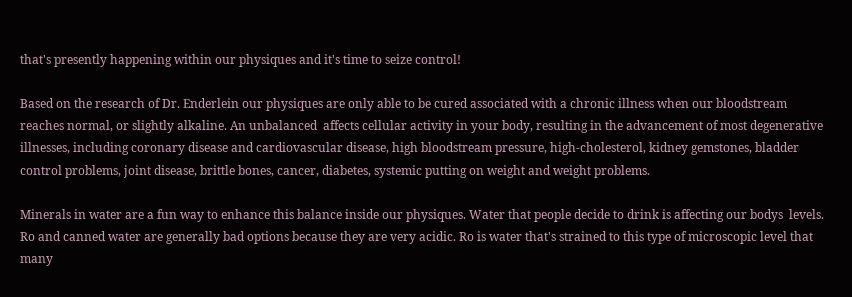that's presently happening within our physiques and it's time to seize control!

Based on the research of Dr. Enderlein our physiques are only able to be cured associated with a chronic illness when our bloodstream reaches normal, or slightly alkaline. An unbalanced  affects cellular activity in your body, resulting in the advancement of most degenerative illnesses, including coronary disease and cardiovascular disease, high bloodstream pressure, high-cholesterol, kidney gemstones, bladder control problems, joint disease, brittle bones, cancer, diabetes, systemic putting on weight and weight problems.

Minerals in water are a fun way to enhance this balance inside our physiques. Water that people decide to drink is affecting our bodys  levels. Ro and canned water are generally bad options because they are very acidic. Ro is water that's strained to this type of microscopic level that many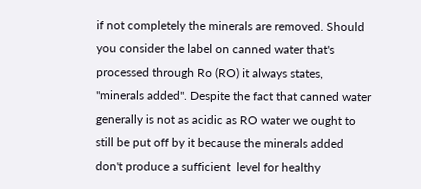if not completely the minerals are removed. Should you consider the label on canned water that's processed through Ro (RO) it always states, "minerals added". Despite the fact that canned water generally is not as acidic as RO water we ought to still be put off by it because the minerals added don't produce a sufficient  level for healthy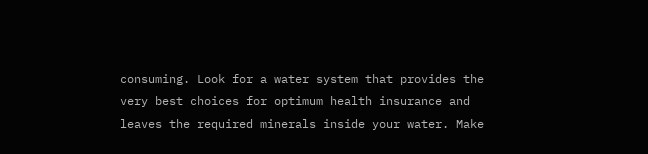consuming. Look for a water system that provides the very best choices for optimum health insurance and leaves the required minerals inside your water. Make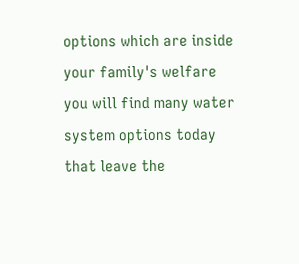options which are inside your family's welfare you will find many water system options today that leave the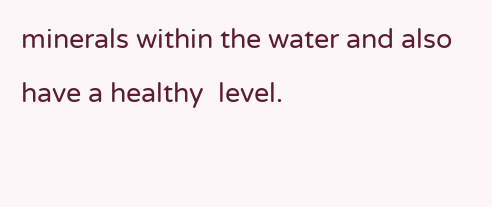minerals within the water and also have a healthy  level.